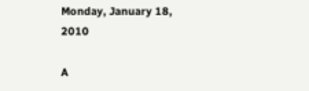Monday, January 18, 2010

A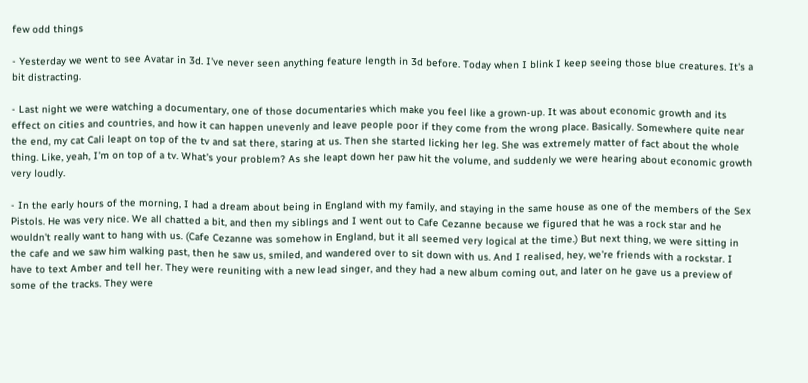few odd things

- Yesterday we went to see Avatar in 3d. I've never seen anything feature length in 3d before. Today when I blink I keep seeing those blue creatures. It's a bit distracting.

- Last night we were watching a documentary, one of those documentaries which make you feel like a grown-up. It was about economic growth and its effect on cities and countries, and how it can happen unevenly and leave people poor if they come from the wrong place. Basically. Somewhere quite near the end, my cat Cali leapt on top of the tv and sat there, staring at us. Then she started licking her leg. She was extremely matter of fact about the whole thing. Like, yeah, I'm on top of a tv. What's your problem? As she leapt down her paw hit the volume, and suddenly we were hearing about economic growth very loudly.

- In the early hours of the morning, I had a dream about being in England with my family, and staying in the same house as one of the members of the Sex Pistols. He was very nice. We all chatted a bit, and then my siblings and I went out to Cafe Cezanne because we figured that he was a rock star and he wouldn't really want to hang with us. (Cafe Cezanne was somehow in England, but it all seemed very logical at the time.) But next thing, we were sitting in the cafe and we saw him walking past, then he saw us, smiled, and wandered over to sit down with us. And I realised, hey, we're friends with a rockstar. I have to text Amber and tell her. They were reuniting with a new lead singer, and they had a new album coming out, and later on he gave us a preview of some of the tracks. They were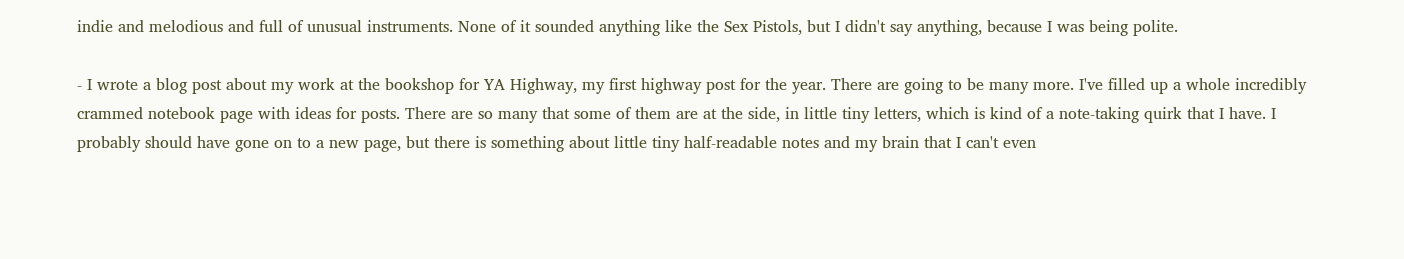indie and melodious and full of unusual instruments. None of it sounded anything like the Sex Pistols, but I didn't say anything, because I was being polite.

- I wrote a blog post about my work at the bookshop for YA Highway, my first highway post for the year. There are going to be many more. I've filled up a whole incredibly crammed notebook page with ideas for posts. There are so many that some of them are at the side, in little tiny letters, which is kind of a note-taking quirk that I have. I probably should have gone on to a new page, but there is something about little tiny half-readable notes and my brain that I can't even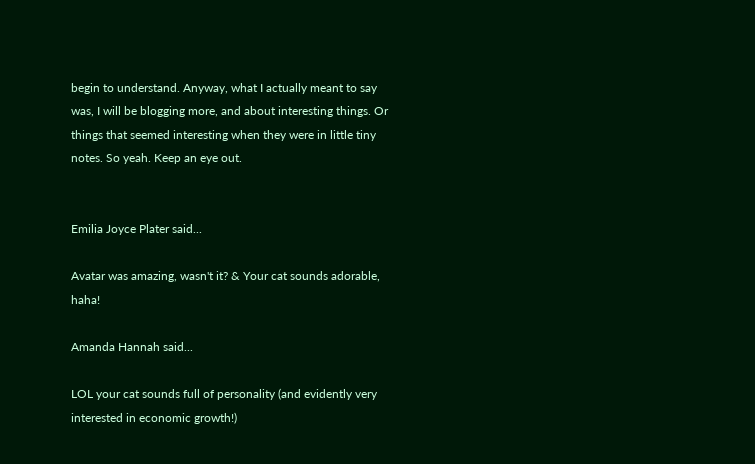begin to understand. Anyway, what I actually meant to say was, I will be blogging more, and about interesting things. Or things that seemed interesting when they were in little tiny notes. So yeah. Keep an eye out.


Emilia Joyce Plater said...

Avatar was amazing, wasn't it? & Your cat sounds adorable, haha!

Amanda Hannah said...

LOL your cat sounds full of personality (and evidently very interested in economic growth!)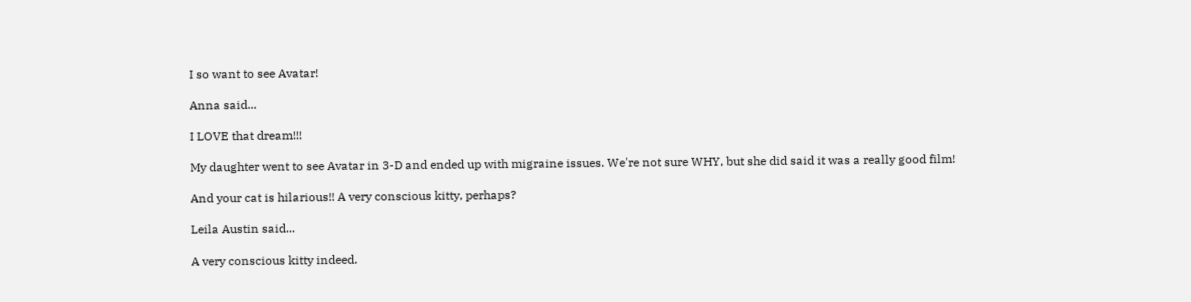I so want to see Avatar!

Anna said...

I LOVE that dream!!!

My daughter went to see Avatar in 3-D and ended up with migraine issues. We're not sure WHY, but she did said it was a really good film!

And your cat is hilarious!! A very conscious kitty, perhaps?

Leila Austin said...

A very conscious kitty indeed.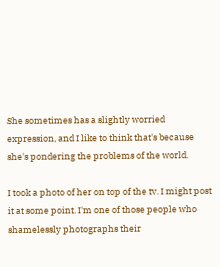She sometimes has a slightly worried expression, and I like to think that's because she's pondering the problems of the world.

I took a photo of her on top of the tv. I might post it at some point. I'm one of those people who shamelessly photographs their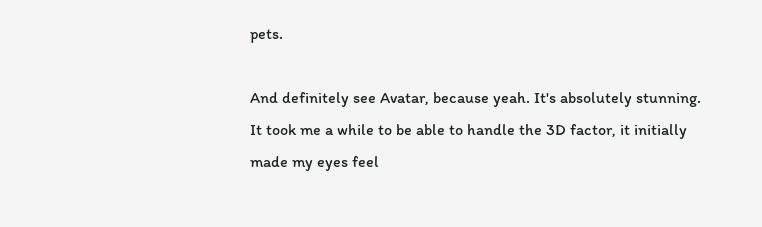pets.

And definitely see Avatar, because yeah. It's absolutely stunning. It took me a while to be able to handle the 3D factor, it initially made my eyes feel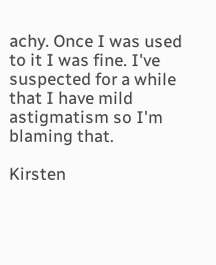achy. Once I was used to it I was fine. I've suspected for a while that I have mild astigmatism so I'm blaming that.

Kirsten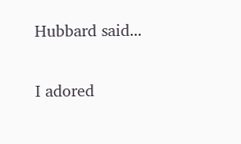Hubbard said...

I adored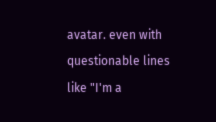avatar. even with questionable lines like "I'm a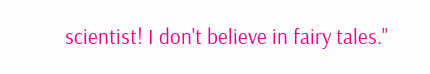scientist! I don't believe in fairy tales."